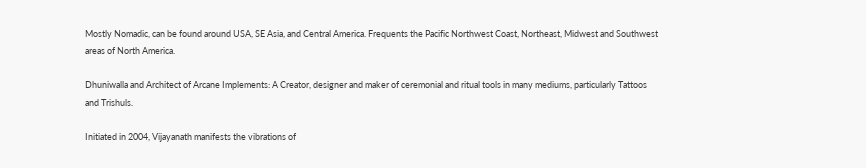Mostly Nomadic, can be found around USA, SE Asia, and Central America. Frequents the Pacific Northwest Coast, Northeast, Midwest and Southwest areas of North America.

Dhuniwalla and Architect of Arcane Implements: A Creator, designer and maker of ceremonial and ritual tools in many mediums, particularly Tattoos and Trishuls.

Initiated in 2004, Vijayanath manifests the vibrations of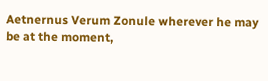Aetnernus Verum Zonule wherever he may be at the moment,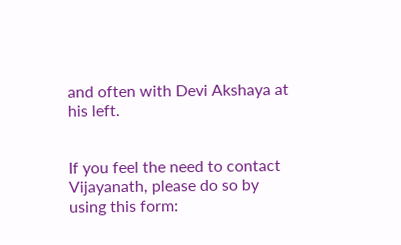and often with Devi Akshaya at his left.


If you feel the need to contact Vijayanath, please do so by using this form: